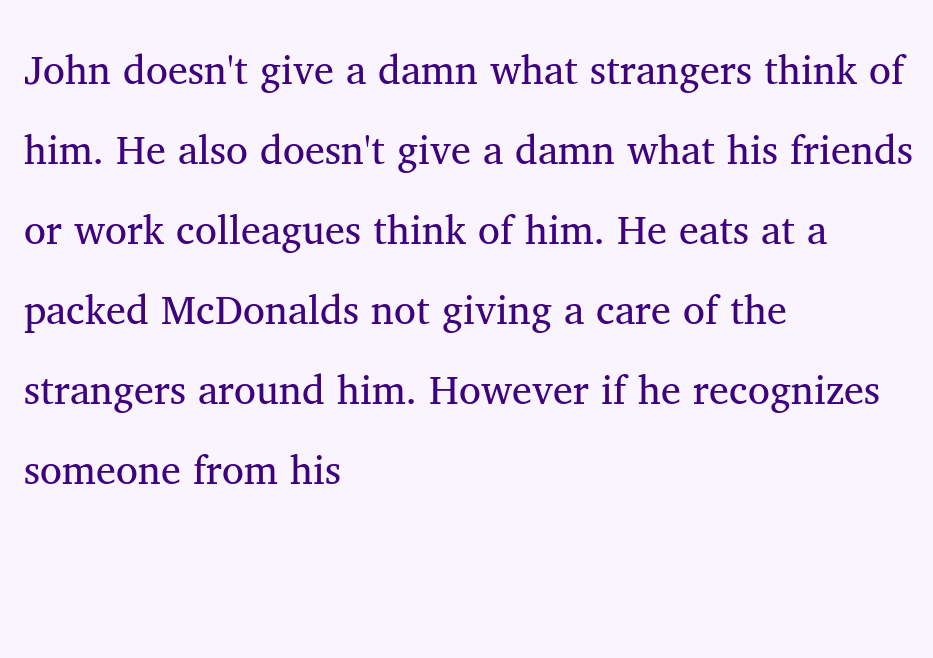John doesn't give a damn what strangers think of him. He also doesn't give a damn what his friends or work colleagues think of him. He eats at a packed McDonalds not giving a care of the strangers around him. However if he recognizes someone from his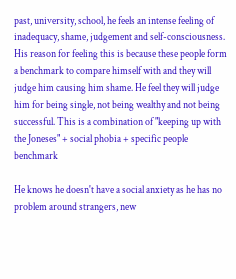past, university, school, he feels an intense feeling of inadequacy, shame, judgement and self-consciousness. His reason for feeling this is because these people form a benchmark to compare himself with and they will judge him causing him shame. He feel they will judge him for being single, not being wealthy and not being successful. This is a combination of "keeping up with the Joneses" + social phobia + specific people benchmark

He knows he doesn't have a social anxiety as he has no problem around strangers, new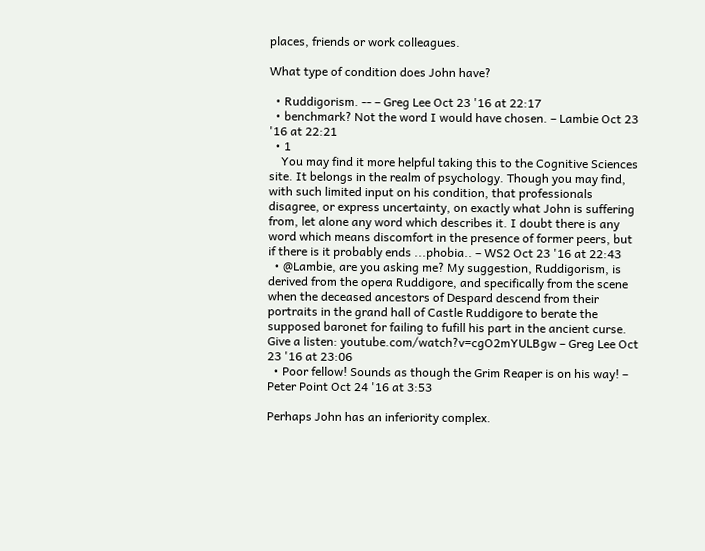places, friends or work colleagues.

What type of condition does John have?

  • Ruddigorism. -- – Greg Lee Oct 23 '16 at 22:17
  • benchmark? Not the word I would have chosen. – Lambie Oct 23 '16 at 22:21
  • 1
    You may find it more helpful taking this to the Cognitive Sciences site. It belongs in the realm of psychology. Though you may find, with such limited input on his condition, that professionals disagree, or express uncertainty, on exactly what John is suffering from, let alone any word which describes it. I doubt there is any word which means discomfort in the presence of former peers, but if there is it probably ends ...phobia.. – WS2 Oct 23 '16 at 22:43
  • @Lambie, are you asking me? My suggestion, Ruddigorism, is derived from the opera Ruddigore, and specifically from the scene when the deceased ancestors of Despard descend from their portraits in the grand hall of Castle Ruddigore to berate the supposed baronet for failing to fufill his part in the ancient curse. Give a listen: youtube.com/watch?v=cgO2mYULBgw – Greg Lee Oct 23 '16 at 23:06
  • Poor fellow! Sounds as though the Grim Reaper is on his way! – Peter Point Oct 24 '16 at 3:53

Perhaps John has an inferiority complex.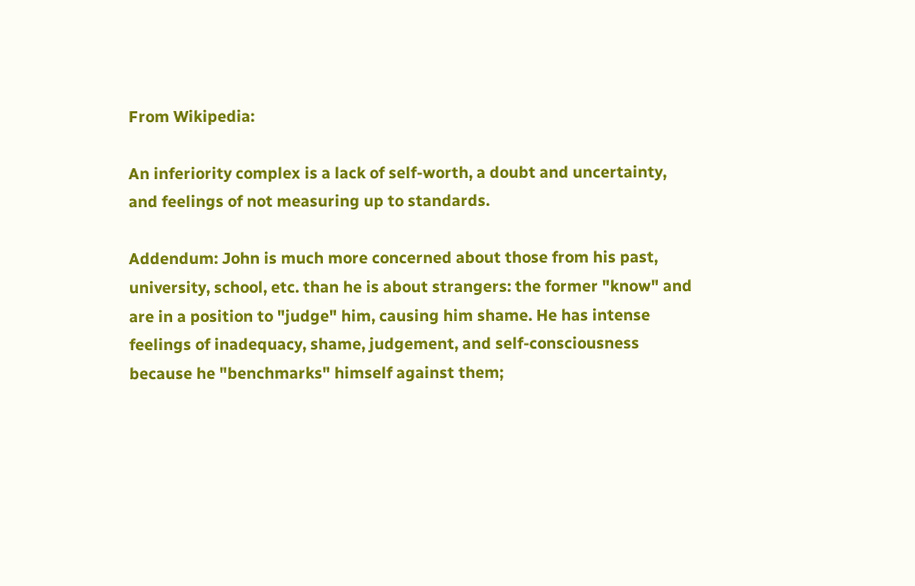From Wikipedia:

An inferiority complex is a lack of self-worth, a doubt and uncertainty, and feelings of not measuring up to standards.

Addendum: John is much more concerned about those from his past, university, school, etc. than he is about strangers: the former "know" and are in a position to "judge" him, causing him shame. He has intense feelings of inadequacy, shame, judgement, and self-consciousness because he "benchmarks" himself against them;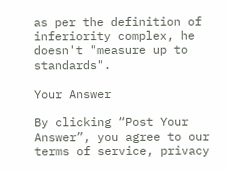as per the definition of inferiority complex, he doesn't "measure up to standards".

Your Answer

By clicking “Post Your Answer”, you agree to our terms of service, privacy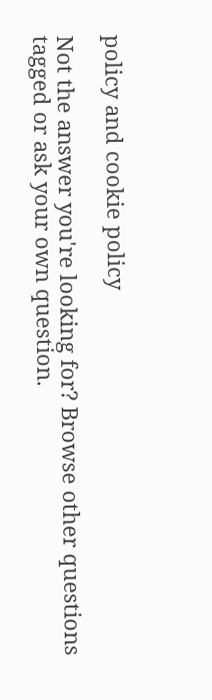policy and cookie policy

Not the answer you're looking for? Browse other questions tagged or ask your own question.